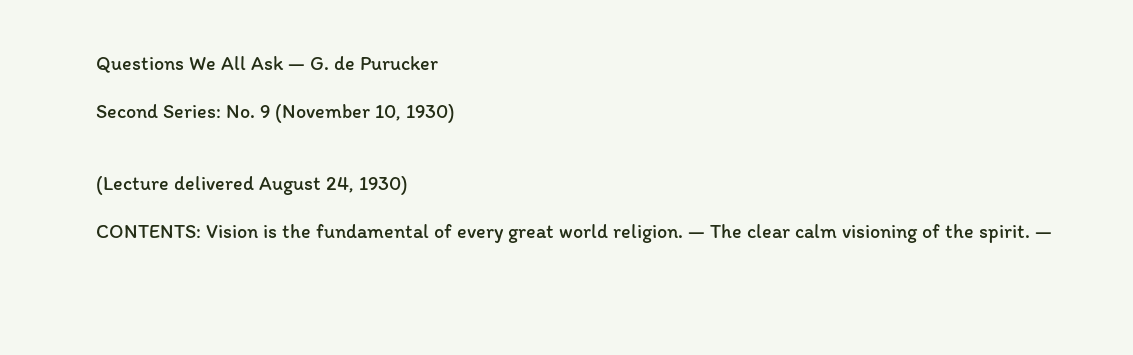Questions We All Ask — G. de Purucker

Second Series: No. 9 (November 10, 1930)


(Lecture delivered August 24, 1930)

CONTENTS: Vision is the fundamental of every great world religion. — The clear calm visioning of the spirit. —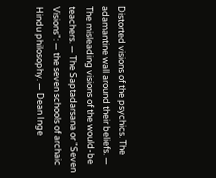Distorted visions of the psychics. The adamantine wall around their beliefs. — The misleading visions of the would-be teachers. — The Saptadarsana or "Seven Visions": — the seven schools of archaic Hindu philosophy. — Dean Inge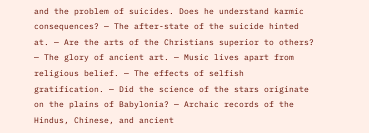and the problem of suicides. Does he understand karmic consequences? — The after-state of the suicide hinted at. — Are the arts of the Christians superior to others? — The glory of ancient art. — Music lives apart from religious belief. — The effects of selfish gratification. — Did the science of the stars originate on the plains of Babylonia? — Archaic records of the Hindus, Chinese, and ancient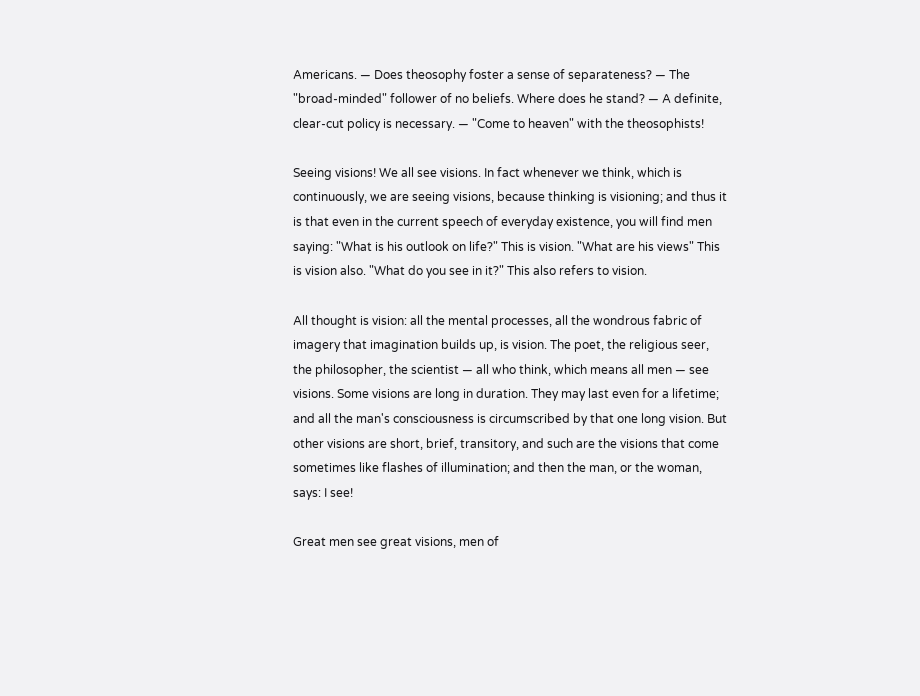Americans. — Does theosophy foster a sense of separateness? — The "broad-minded" follower of no beliefs. Where does he stand? — A definite, clear-cut policy is necessary. — "Come to heaven" with the theosophists!

Seeing visions! We all see visions. In fact whenever we think, which is continuously, we are seeing visions, because thinking is visioning; and thus it is that even in the current speech of everyday existence, you will find men saying: "What is his outlook on life?" This is vision. "What are his views" This is vision also. "What do you see in it?" This also refers to vision.

All thought is vision: all the mental processes, all the wondrous fabric of imagery that imagination builds up, is vision. The poet, the religious seer, the philosopher, the scientist — all who think, which means all men — see visions. Some visions are long in duration. They may last even for a lifetime; and all the man's consciousness is circumscribed by that one long vision. But other visions are short, brief, transitory, and such are the visions that come sometimes like flashes of illumination; and then the man, or the woman, says: I see!

Great men see great visions, men of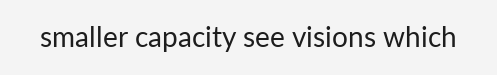smaller capacity see visions which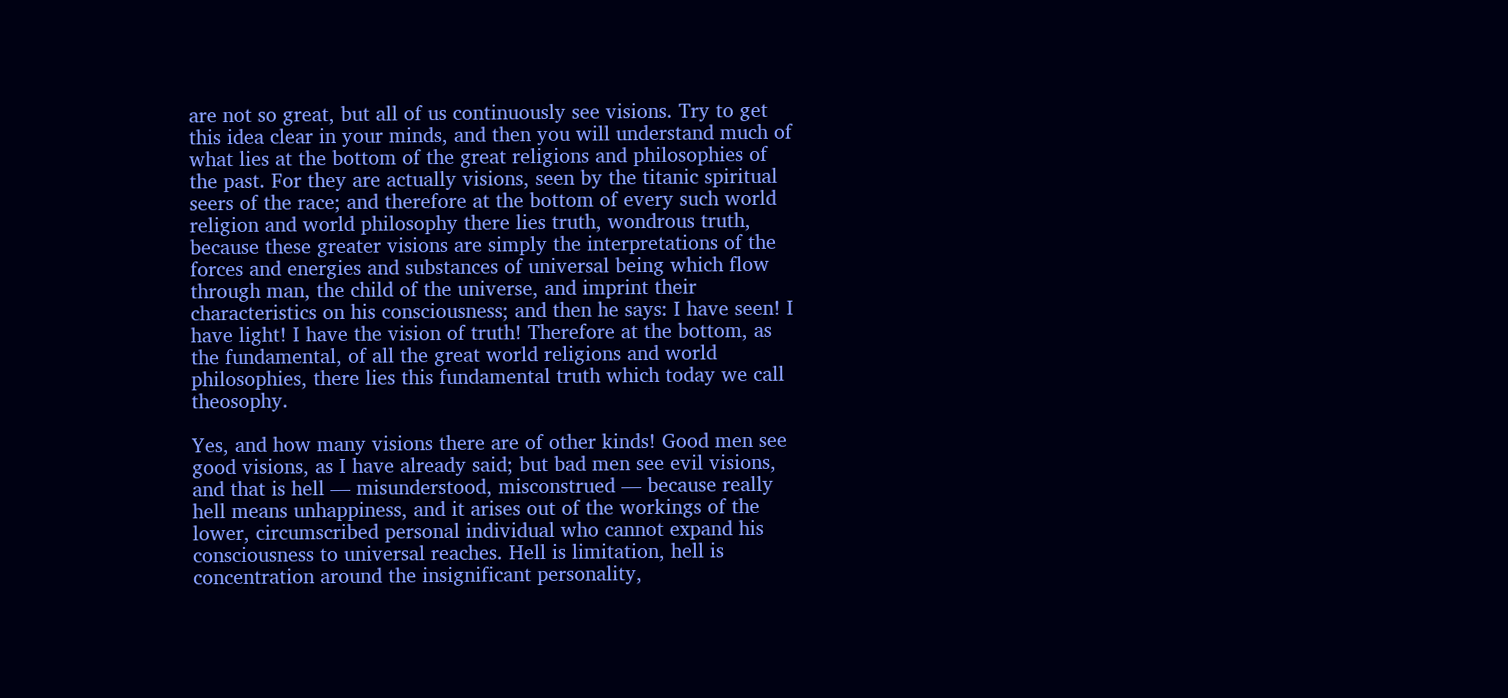are not so great, but all of us continuously see visions. Try to get this idea clear in your minds, and then you will understand much of what lies at the bottom of the great religions and philosophies of the past. For they are actually visions, seen by the titanic spiritual seers of the race; and therefore at the bottom of every such world religion and world philosophy there lies truth, wondrous truth, because these greater visions are simply the interpretations of the forces and energies and substances of universal being which flow through man, the child of the universe, and imprint their characteristics on his consciousness; and then he says: I have seen! I have light! I have the vision of truth! Therefore at the bottom, as the fundamental, of all the great world religions and world philosophies, there lies this fundamental truth which today we call theosophy.

Yes, and how many visions there are of other kinds! Good men see good visions, as I have already said; but bad men see evil visions, and that is hell — misunderstood, misconstrued — because really hell means unhappiness, and it arises out of the workings of the lower, circumscribed personal individual who cannot expand his consciousness to universal reaches. Hell is limitation, hell is concentration around the insignificant personality,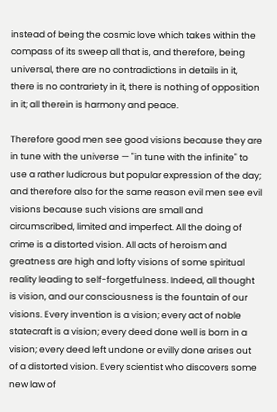instead of being the cosmic love which takes within the compass of its sweep all that is, and therefore, being universal, there are no contradictions in details in it, there is no contrariety in it, there is nothing of opposition in it; all therein is harmony and peace.

Therefore good men see good visions because they are in tune with the universe — "in tune with the infinite" to use a rather ludicrous but popular expression of the day; and therefore also for the same reason evil men see evil visions because such visions are small and circumscribed, limited and imperfect. All the doing of crime is a distorted vision. All acts of heroism and greatness are high and lofty visions of some spiritual reality leading to self-forgetfulness. Indeed, all thought is vision, and our consciousness is the fountain of our visions. Every invention is a vision; every act of noble statecraft is a vision; every deed done well is born in a vision; every deed left undone or evilly done arises out of a distorted vision. Every scientist who discovers some new law of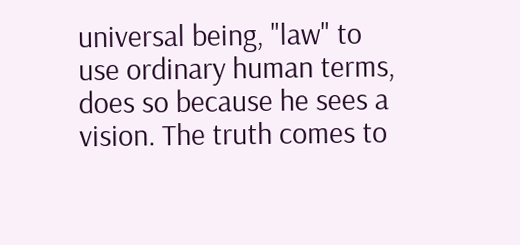universal being, "law" to use ordinary human terms, does so because he sees a vision. The truth comes to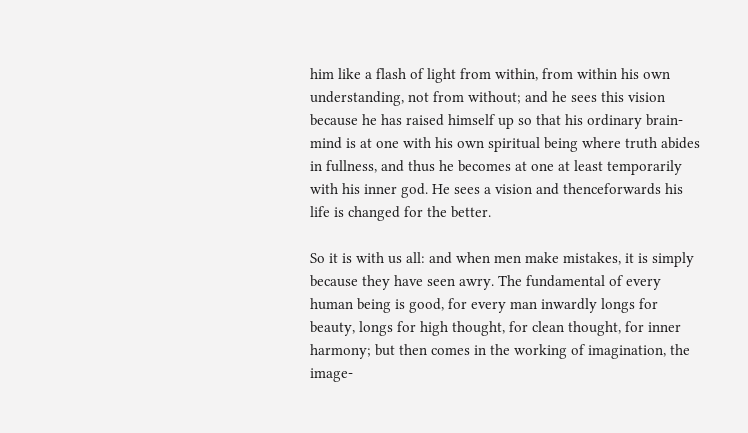him like a flash of light from within, from within his own understanding, not from without; and he sees this vision because he has raised himself up so that his ordinary brain-mind is at one with his own spiritual being where truth abides in fullness, and thus he becomes at one at least temporarily with his inner god. He sees a vision and thenceforwards his life is changed for the better.

So it is with us all: and when men make mistakes, it is simply because they have seen awry. The fundamental of every human being is good, for every man inwardly longs for beauty, longs for high thought, for clean thought, for inner harmony; but then comes in the working of imagination, the image-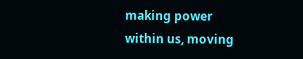making power within us, moving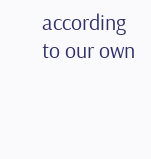according to our own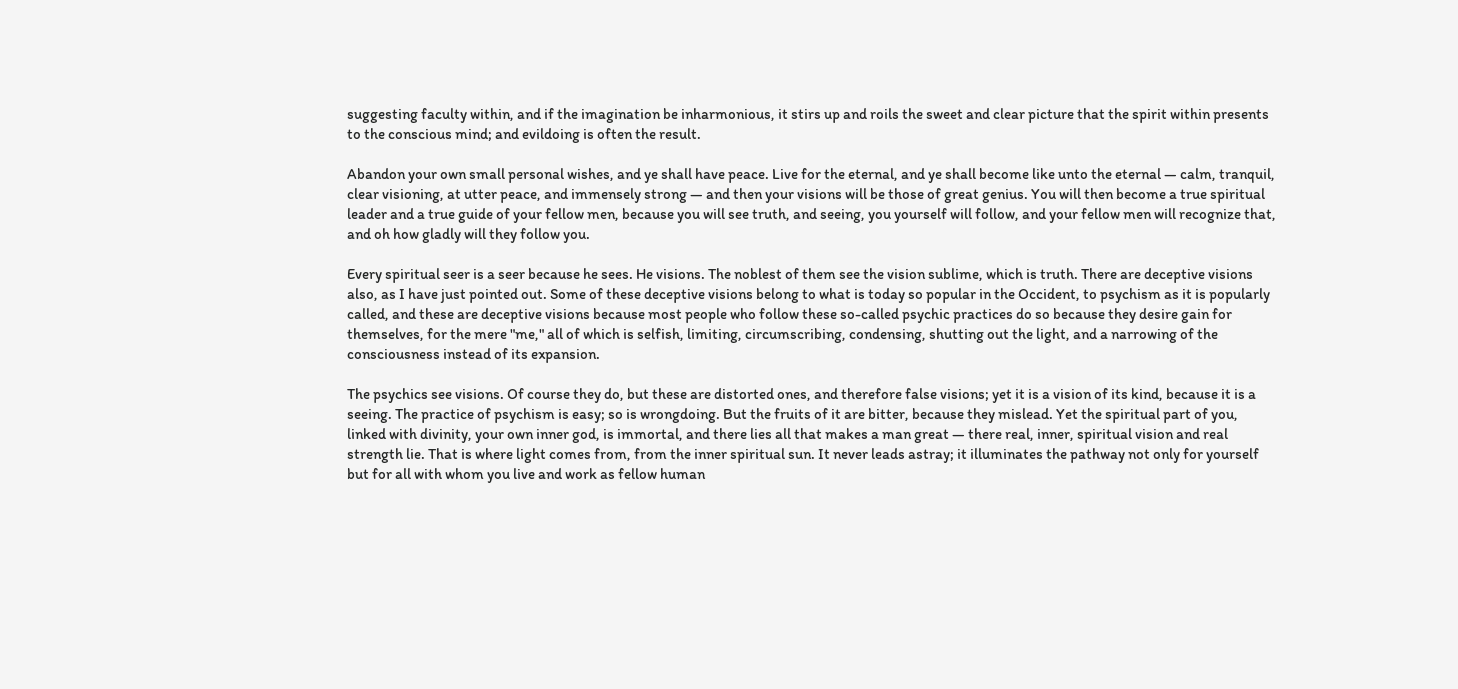suggesting faculty within, and if the imagination be inharmonious, it stirs up and roils the sweet and clear picture that the spirit within presents to the conscious mind; and evildoing is often the result.

Abandon your own small personal wishes, and ye shall have peace. Live for the eternal, and ye shall become like unto the eternal — calm, tranquil, clear visioning, at utter peace, and immensely strong — and then your visions will be those of great genius. You will then become a true spiritual leader and a true guide of your fellow men, because you will see truth, and seeing, you yourself will follow, and your fellow men will recognize that, and oh how gladly will they follow you.

Every spiritual seer is a seer because he sees. He visions. The noblest of them see the vision sublime, which is truth. There are deceptive visions also, as I have just pointed out. Some of these deceptive visions belong to what is today so popular in the Occident, to psychism as it is popularly called, and these are deceptive visions because most people who follow these so-called psychic practices do so because they desire gain for themselves, for the mere "me," all of which is selfish, limiting, circumscribing, condensing, shutting out the light, and a narrowing of the consciousness instead of its expansion.

The psychics see visions. Of course they do, but these are distorted ones, and therefore false visions; yet it is a vision of its kind, because it is a seeing. The practice of psychism is easy; so is wrongdoing. But the fruits of it are bitter, because they mislead. Yet the spiritual part of you, linked with divinity, your own inner god, is immortal, and there lies all that makes a man great — there real, inner, spiritual vision and real strength lie. That is where light comes from, from the inner spiritual sun. It never leads astray; it illuminates the pathway not only for yourself but for all with whom you live and work as fellow human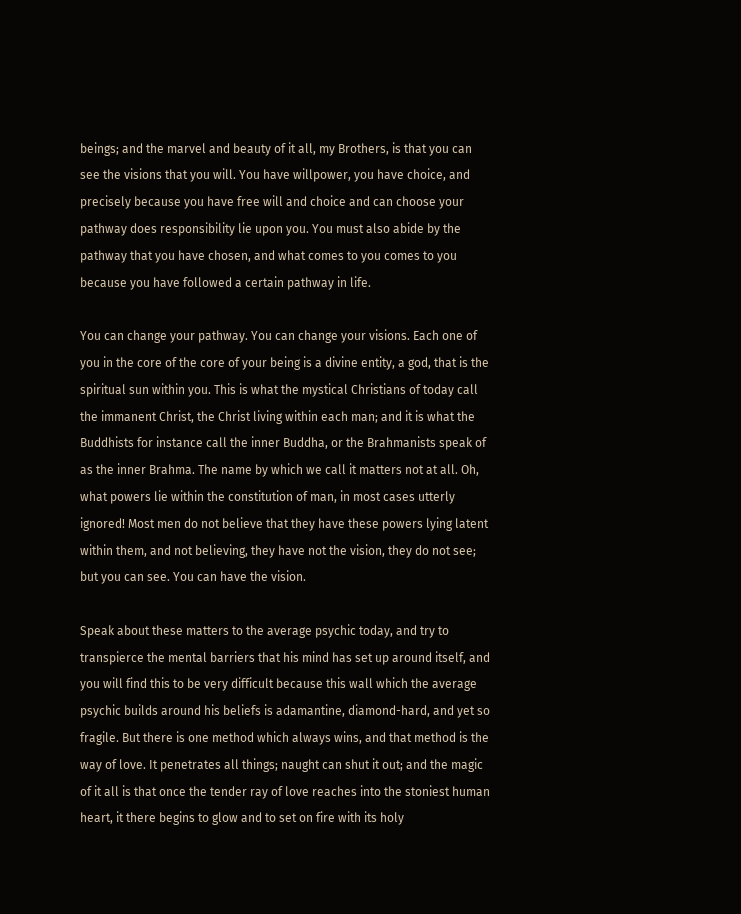beings; and the marvel and beauty of it all, my Brothers, is that you can see the visions that you will. You have willpower, you have choice, and precisely because you have free will and choice and can choose your pathway does responsibility lie upon you. You must also abide by the pathway that you have chosen, and what comes to you comes to you because you have followed a certain pathway in life.

You can change your pathway. You can change your visions. Each one of you in the core of the core of your being is a divine entity, a god, that is the spiritual sun within you. This is what the mystical Christians of today call the immanent Christ, the Christ living within each man; and it is what the Buddhists for instance call the inner Buddha, or the Brahmanists speak of as the inner Brahma. The name by which we call it matters not at all. Oh, what powers lie within the constitution of man, in most cases utterly ignored! Most men do not believe that they have these powers lying latent within them, and not believing, they have not the vision, they do not see; but you can see. You can have the vision.

Speak about these matters to the average psychic today, and try to transpierce the mental barriers that his mind has set up around itself, and you will find this to be very difficult because this wall which the average psychic builds around his beliefs is adamantine, diamond-hard, and yet so fragile. But there is one method which always wins, and that method is the way of love. It penetrates all things; naught can shut it out; and the magic of it all is that once the tender ray of love reaches into the stoniest human heart, it there begins to glow and to set on fire with its holy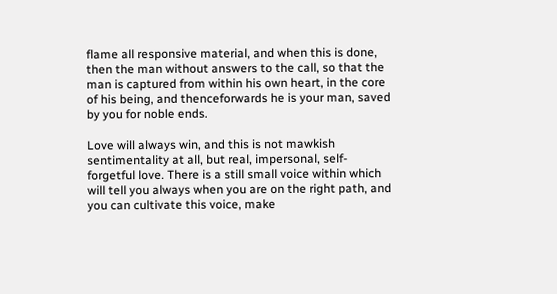flame all responsive material, and when this is done, then the man without answers to the call, so that the man is captured from within his own heart, in the core of his being, and thenceforwards he is your man, saved by you for noble ends.

Love will always win, and this is not mawkish sentimentality at all, but real, impersonal, self-forgetful love. There is a still small voice within which will tell you always when you are on the right path, and you can cultivate this voice, make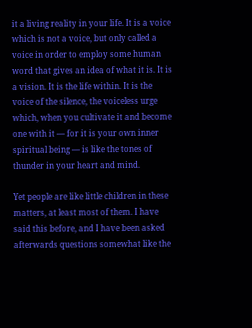it a living reality in your life. It is a voice which is not a voice, but only called a voice in order to employ some human word that gives an idea of what it is. It is a vision. It is the life within. It is the voice of the silence, the voiceless urge which, when you cultivate it and become one with it — for it is your own inner spiritual being — is like the tones of thunder in your heart and mind.

Yet people are like little children in these matters, at least most of them. I have said this before, and I have been asked afterwards questions somewhat like the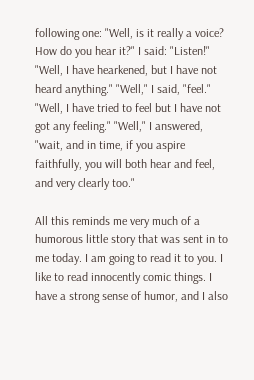following one: "Well, is it really a voice? How do you hear it?" I said: "Listen!" "Well, I have hearkened, but I have not heard anything." "Well," I said, "feel." "Well, I have tried to feel but I have not got any feeling." "Well," I answered, "wait, and in time, if you aspire faithfully, you will both hear and feel, and very clearly too."

All this reminds me very much of a humorous little story that was sent in to me today. I am going to read it to you. I like to read innocently comic things. I have a strong sense of humor, and I also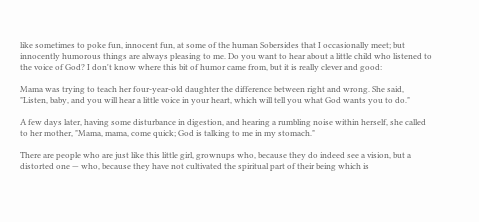like sometimes to poke fun, innocent fun, at some of the human Sobersides that I occasionally meet; but innocently humorous things are always pleasing to me. Do you want to hear about a little child who listened to the voice of God? I don't know where this bit of humor came from, but it is really clever and good:

Mama was trying to teach her four-year-old daughter the difference between right and wrong. She said, "Listen, baby, and you will hear a little voice in your heart, which will tell you what God wants you to do."

A few days later, having some disturbance in digestion, and hearing a rumbling noise within herself, she called to her mother, "Mama, mama, come quick; God is talking to me in my stomach."

There are people who are just like this little girl, grownups who, because they do indeed see a vision, but a distorted one — who, because they have not cultivated the spiritual part of their being which is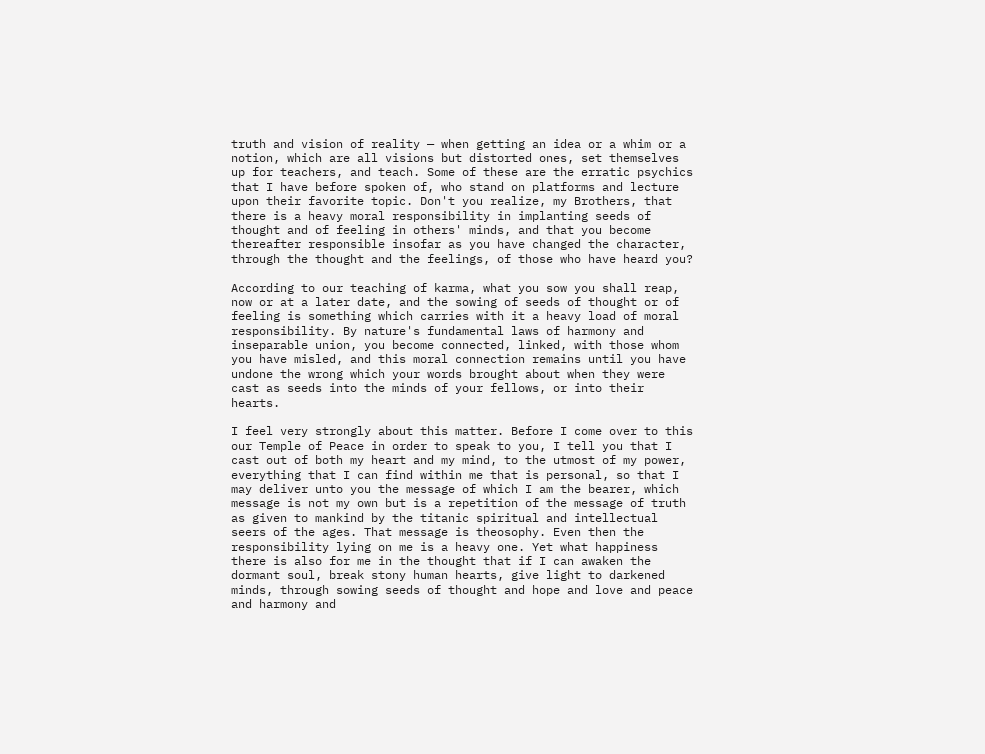truth and vision of reality — when getting an idea or a whim or a notion, which are all visions but distorted ones, set themselves up for teachers, and teach. Some of these are the erratic psychics that I have before spoken of, who stand on platforms and lecture upon their favorite topic. Don't you realize, my Brothers, that there is a heavy moral responsibility in implanting seeds of thought and of feeling in others' minds, and that you become thereafter responsible insofar as you have changed the character, through the thought and the feelings, of those who have heard you?

According to our teaching of karma, what you sow you shall reap, now or at a later date, and the sowing of seeds of thought or of feeling is something which carries with it a heavy load of moral responsibility. By nature's fundamental laws of harmony and inseparable union, you become connected, linked, with those whom you have misled, and this moral connection remains until you have undone the wrong which your words brought about when they were cast as seeds into the minds of your fellows, or into their hearts.

I feel very strongly about this matter. Before I come over to this our Temple of Peace in order to speak to you, I tell you that I cast out of both my heart and my mind, to the utmost of my power, everything that I can find within me that is personal, so that I may deliver unto you the message of which I am the bearer, which message is not my own but is a repetition of the message of truth as given to mankind by the titanic spiritual and intellectual seers of the ages. That message is theosophy. Even then the responsibility lying on me is a heavy one. Yet what happiness there is also for me in the thought that if I can awaken the dormant soul, break stony human hearts, give light to darkened minds, through sowing seeds of thought and hope and love and peace and harmony and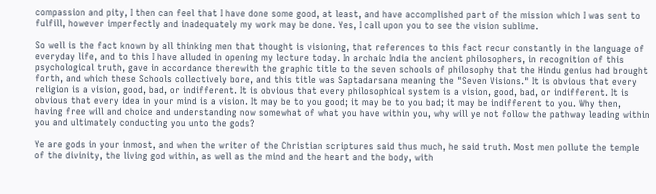compassion and pity, I then can feel that I have done some good, at least, and have accomplished part of the mission which I was sent to fulfill, however imperfectly and inadequately my work may be done. Yes, I call upon you to see the vision sublime.

So well is the fact known by all thinking men that thought is visioning, that references to this fact recur constantly in the language of everyday life, and to this I have alluded in opening my lecture today. In archaic India the ancient philosophers, in recognition of this psychological truth, gave in accordance therewith the graphic title to the seven schools of philosophy that the Hindu genius had brought forth, and which these Schools collectively bore, and this title was Saptadarsana meaning the "Seven Visions." It is obvious that every religion is a vision, good, bad, or indifferent. It is obvious that every philosophical system is a vision, good, bad, or indifferent. It is obvious that every idea in your mind is a vision. It may be to you good; it may be to you bad; it may be indifferent to you. Why then, having free will and choice and understanding now somewhat of what you have within you, why will ye not follow the pathway leading within you and ultimately conducting you unto the gods?

Ye are gods in your inmost, and when the writer of the Christian scriptures said thus much, he said truth. Most men pollute the temple of the divinity, the living god within, as well as the mind and the heart and the body, with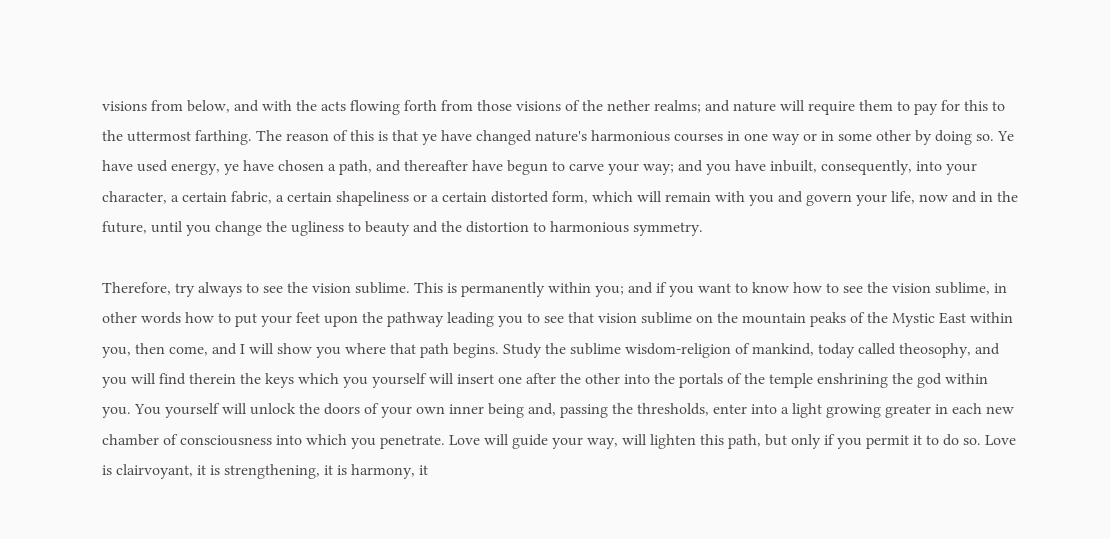visions from below, and with the acts flowing forth from those visions of the nether realms; and nature will require them to pay for this to the uttermost farthing. The reason of this is that ye have changed nature's harmonious courses in one way or in some other by doing so. Ye have used energy, ye have chosen a path, and thereafter have begun to carve your way; and you have inbuilt, consequently, into your character, a certain fabric, a certain shapeliness or a certain distorted form, which will remain with you and govern your life, now and in the future, until you change the ugliness to beauty and the distortion to harmonious symmetry.

Therefore, try always to see the vision sublime. This is permanently within you; and if you want to know how to see the vision sublime, in other words how to put your feet upon the pathway leading you to see that vision sublime on the mountain peaks of the Mystic East within you, then come, and I will show you where that path begins. Study the sublime wisdom-religion of mankind, today called theosophy, and you will find therein the keys which you yourself will insert one after the other into the portals of the temple enshrining the god within you. You yourself will unlock the doors of your own inner being and, passing the thresholds, enter into a light growing greater in each new chamber of consciousness into which you penetrate. Love will guide your way, will lighten this path, but only if you permit it to do so. Love is clairvoyant, it is strengthening, it is harmony, it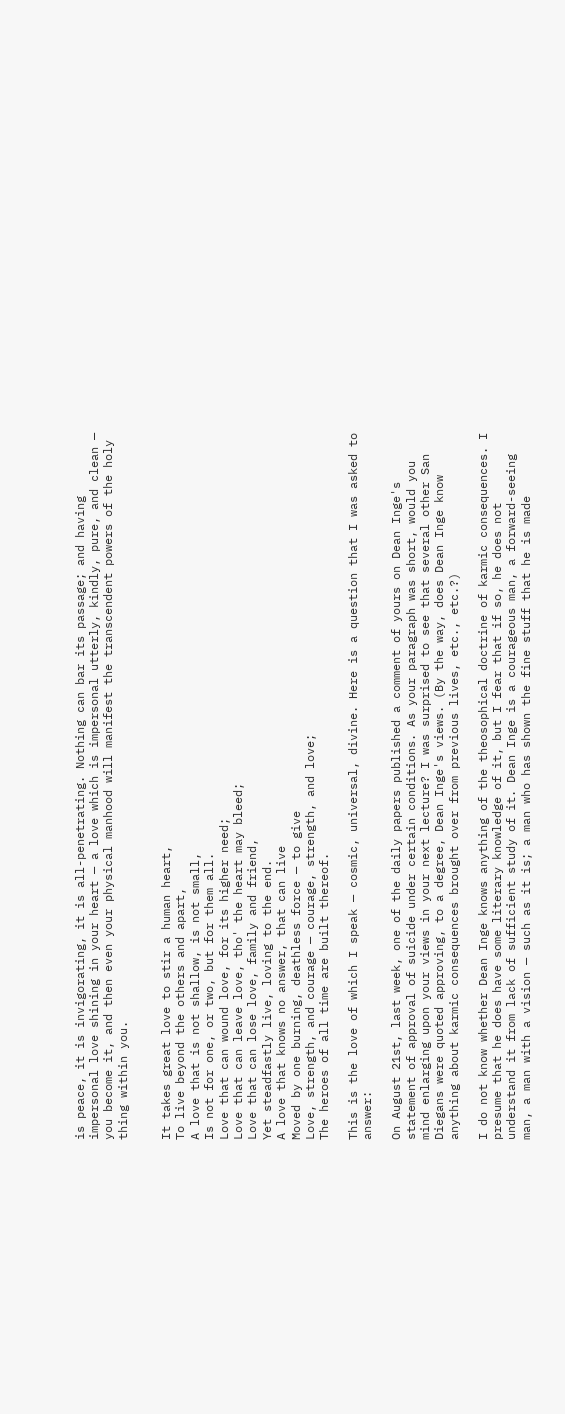is peace, it is invigorating, it is all-penetrating. Nothing can bar its passage; and having impersonal love shining in your heart — a love which is impersonal utterly, kindly, pure, and clean — you become it, and then even your physical manhood will manifest the transcendent powers of the holy thing within you.


It takes great love to stir a human heart,
To live beyond the others and apart,
A love that is not shallow, is not small,
Is not for one, or two, but for them all.
Love that can wound love, for its higher need;
Love that can leave love, tho' the heart may bleed;
Love that can lose love, family and friend,
Yet steadfastly live, loving to the end.
A love that knows no answer, that can live
Moved by one burning, deathless force — to give
Love, strength, and courage — courage, strength, and love;
The heroes of all time are built thereof.

This is the love of which I speak — cosmic, universal, divine. Here is a question that I was asked to answer:

On August 21st, last week, one of the daily papers published a comment of yours on Dean Inge's statement of approval of suicide under certain conditions. As your paragraph was short, would you mind enlarging upon your views in your next lecture? I was surprised to see that several other San Diegans were quoted approving, to a degree, Dean Inge's views. (By the way, does Dean Inge know anything about karmic consequences brought over from previous lives, etc., etc.?)

I do not know whether Dean Inge knows anything of the theosophical doctrine of karmic consequences. I presume that he does have some literary knowledge of it, but I fear that if so, he does not understand it from lack of sufficient study of it. Dean Inge is a courageous man, a forward-seeing man, a man with a vision — such as it is; a man who has shown the fine stuff that he is made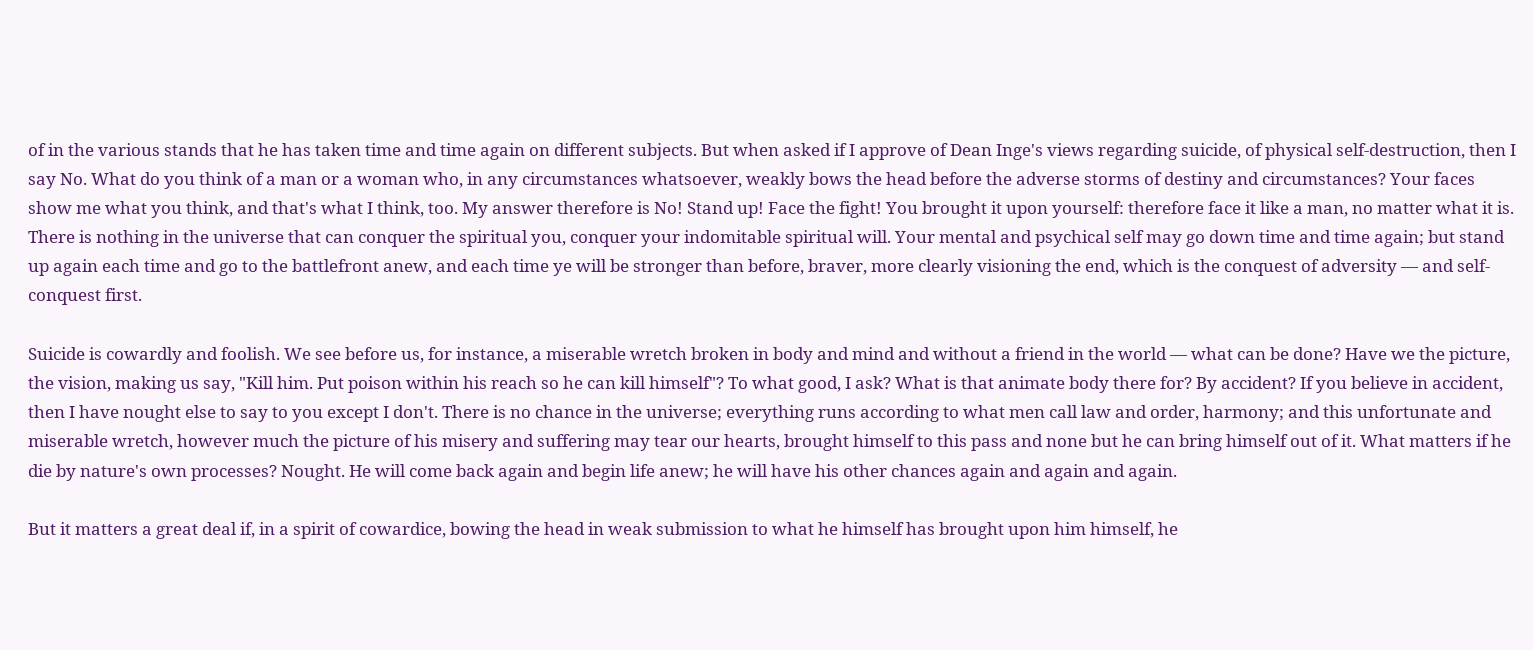of in the various stands that he has taken time and time again on different subjects. But when asked if I approve of Dean Inge's views regarding suicide, of physical self-destruction, then I say No. What do you think of a man or a woman who, in any circumstances whatsoever, weakly bows the head before the adverse storms of destiny and circumstances? Your faces show me what you think, and that's what I think, too. My answer therefore is No! Stand up! Face the fight! You brought it upon yourself: therefore face it like a man, no matter what it is. There is nothing in the universe that can conquer the spiritual you, conquer your indomitable spiritual will. Your mental and psychical self may go down time and time again; but stand up again each time and go to the battlefront anew, and each time ye will be stronger than before, braver, more clearly visioning the end, which is the conquest of adversity — and self-conquest first.

Suicide is cowardly and foolish. We see before us, for instance, a miserable wretch broken in body and mind and without a friend in the world — what can be done? Have we the picture, the vision, making us say, "Kill him. Put poison within his reach so he can kill himself"? To what good, I ask? What is that animate body there for? By accident? If you believe in accident, then I have nought else to say to you except I don't. There is no chance in the universe; everything runs according to what men call law and order, harmony; and this unfortunate and miserable wretch, however much the picture of his misery and suffering may tear our hearts, brought himself to this pass and none but he can bring himself out of it. What matters if he die by nature's own processes? Nought. He will come back again and begin life anew; he will have his other chances again and again and again.

But it matters a great deal if, in a spirit of cowardice, bowing the head in weak submission to what he himself has brought upon him himself, he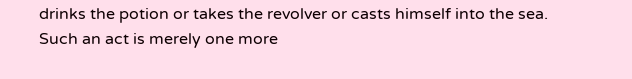drinks the potion or takes the revolver or casts himself into the sea. Such an act is merely one more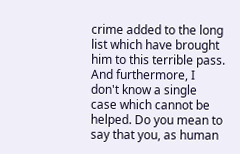crime added to the long list which have brought him to this terrible pass. And furthermore, I don't know a single case which cannot be helped. Do you mean to say that you, as human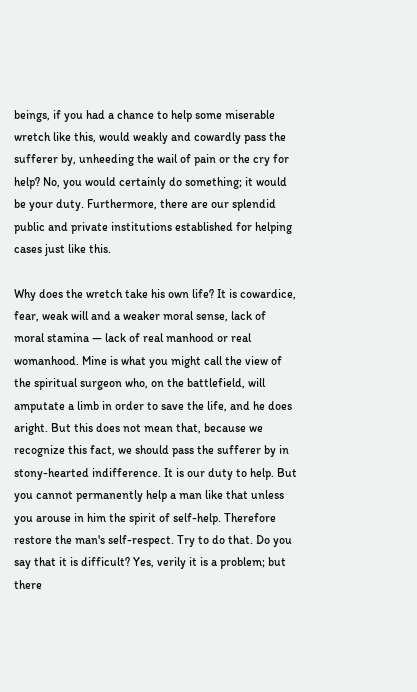beings, if you had a chance to help some miserable wretch like this, would weakly and cowardly pass the sufferer by, unheeding the wail of pain or the cry for help? No, you would certainly do something; it would be your duty. Furthermore, there are our splendid public and private institutions established for helping cases just like this.

Why does the wretch take his own life? It is cowardice, fear, weak will and a weaker moral sense, lack of moral stamina — lack of real manhood or real womanhood. Mine is what you might call the view of the spiritual surgeon who, on the battlefield, will amputate a limb in order to save the life, and he does aright. But this does not mean that, because we recognize this fact, we should pass the sufferer by in stony-hearted indifference. It is our duty to help. But you cannot permanently help a man like that unless you arouse in him the spirit of self-help. Therefore restore the man's self-respect. Try to do that. Do you say that it is difficult? Yes, verily it is a problem; but there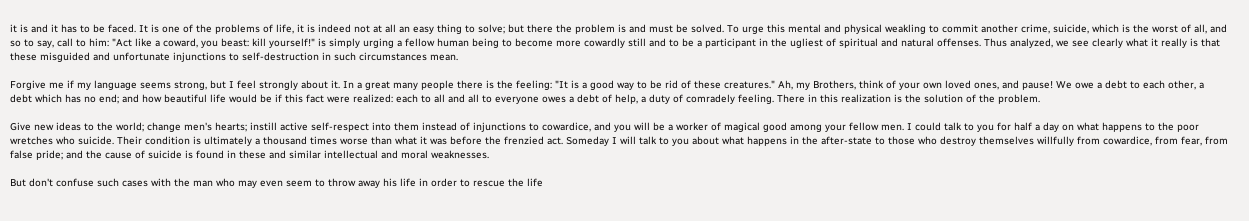it is and it has to be faced. It is one of the problems of life, it is indeed not at all an easy thing to solve; but there the problem is and must be solved. To urge this mental and physical weakling to commit another crime, suicide, which is the worst of all, and so to say, call to him: "Act like a coward, you beast: kill yourself!" is simply urging a fellow human being to become more cowardly still and to be a participant in the ugliest of spiritual and natural offenses. Thus analyzed, we see clearly what it really is that these misguided and unfortunate injunctions to self-destruction in such circumstances mean.

Forgive me if my language seems strong, but I feel strongly about it. In a great many people there is the feeling: "It is a good way to be rid of these creatures." Ah, my Brothers, think of your own loved ones, and pause! We owe a debt to each other, a debt which has no end; and how beautiful life would be if this fact were realized: each to all and all to everyone owes a debt of help, a duty of comradely feeling. There in this realization is the solution of the problem.

Give new ideas to the world; change men's hearts; instill active self-respect into them instead of injunctions to cowardice, and you will be a worker of magical good among your fellow men. I could talk to you for half a day on what happens to the poor wretches who suicide. Their condition is ultimately a thousand times worse than what it was before the frenzied act. Someday I will talk to you about what happens in the after-state to those who destroy themselves willfully from cowardice, from fear, from false pride; and the cause of suicide is found in these and similar intellectual and moral weaknesses.

But don't confuse such cases with the man who may even seem to throw away his life in order to rescue the life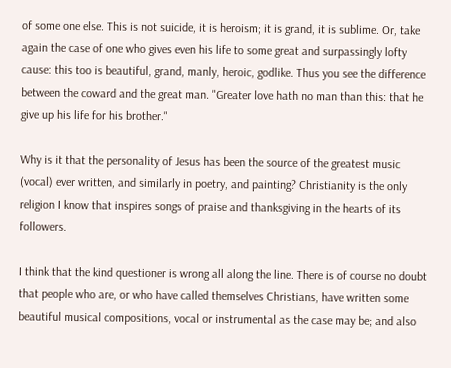of some one else. This is not suicide, it is heroism; it is grand, it is sublime. Or, take again the case of one who gives even his life to some great and surpassingly lofty cause: this too is beautiful, grand, manly, heroic, godlike. Thus you see the difference between the coward and the great man. "Greater love hath no man than this: that he give up his life for his brother."

Why is it that the personality of Jesus has been the source of the greatest music (vocal) ever written, and similarly in poetry, and painting? Christianity is the only religion I know that inspires songs of praise and thanksgiving in the hearts of its followers.

I think that the kind questioner is wrong all along the line. There is of course no doubt that people who are, or who have called themselves Christians, have written some beautiful musical compositions, vocal or instrumental as the case may be; and also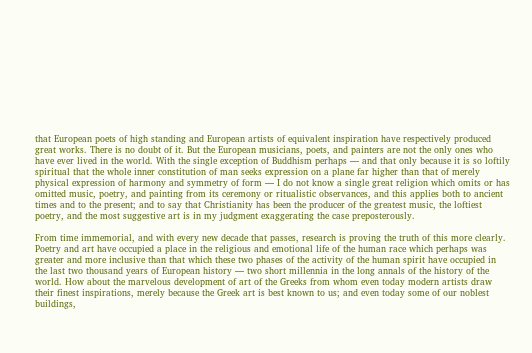that European poets of high standing and European artists of equivalent inspiration have respectively produced great works. There is no doubt of it. But the European musicians, poets, and painters are not the only ones who have ever lived in the world. With the single exception of Buddhism perhaps — and that only because it is so loftily spiritual that the whole inner constitution of man seeks expression on a plane far higher than that of merely physical expression of harmony and symmetry of form — I do not know a single great religion which omits or has omitted music, poetry, and painting from its ceremony or ritualistic observances, and this applies both to ancient times and to the present; and to say that Christianity has been the producer of the greatest music, the loftiest poetry, and the most suggestive art is in my judgment exaggerating the case preposterously.

From time immemorial, and with every new decade that passes, research is proving the truth of this more clearly. Poetry and art have occupied a place in the religious and emotional life of the human race which perhaps was greater and more inclusive than that which these two phases of the activity of the human spirit have occupied in the last two thousand years of European history — two short millennia in the long annals of the history of the world. How about the marvelous development of art of the Greeks from whom even today modern artists draw their finest inspirations, merely because the Greek art is best known to us; and even today some of our noblest buildings,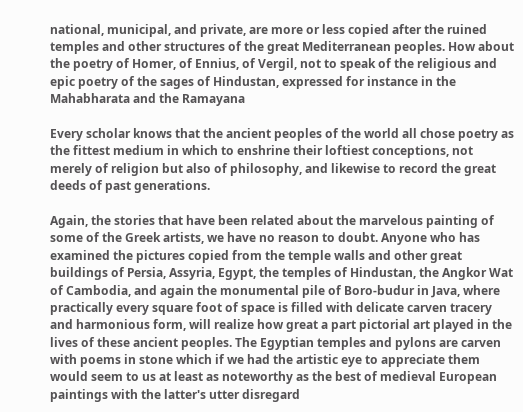national, municipal, and private, are more or less copied after the ruined temples and other structures of the great Mediterranean peoples. How about the poetry of Homer, of Ennius, of Vergil, not to speak of the religious and epic poetry of the sages of Hindustan, expressed for instance in the Mahabharata and the Ramayana

Every scholar knows that the ancient peoples of the world all chose poetry as the fittest medium in which to enshrine their loftiest conceptions, not merely of religion but also of philosophy, and likewise to record the great deeds of past generations.

Again, the stories that have been related about the marvelous painting of some of the Greek artists, we have no reason to doubt. Anyone who has examined the pictures copied from the temple walls and other great buildings of Persia, Assyria, Egypt, the temples of Hindustan, the Angkor Wat of Cambodia, and again the monumental pile of Boro-budur in Java, where practically every square foot of space is filled with delicate carven tracery and harmonious form, will realize how great a part pictorial art played in the lives of these ancient peoples. The Egyptian temples and pylons are carven with poems in stone which if we had the artistic eye to appreciate them would seem to us at least as noteworthy as the best of medieval European paintings with the latter's utter disregard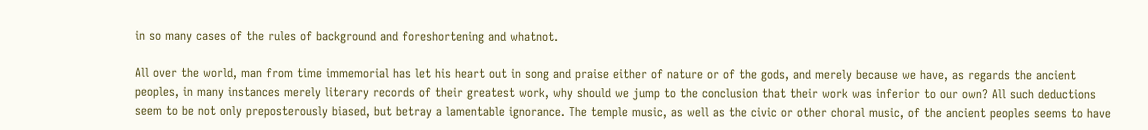in so many cases of the rules of background and foreshortening and whatnot.

All over the world, man from time immemorial has let his heart out in song and praise either of nature or of the gods, and merely because we have, as regards the ancient peoples, in many instances merely literary records of their greatest work, why should we jump to the conclusion that their work was inferior to our own? All such deductions seem to be not only preposterously biased, but betray a lamentable ignorance. The temple music, as well as the civic or other choral music, of the ancient peoples seems to have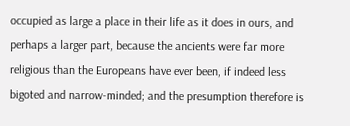occupied as large a place in their life as it does in ours, and perhaps a larger part, because the ancients were far more religious than the Europeans have ever been, if indeed less bigoted and narrow-minded; and the presumption therefore is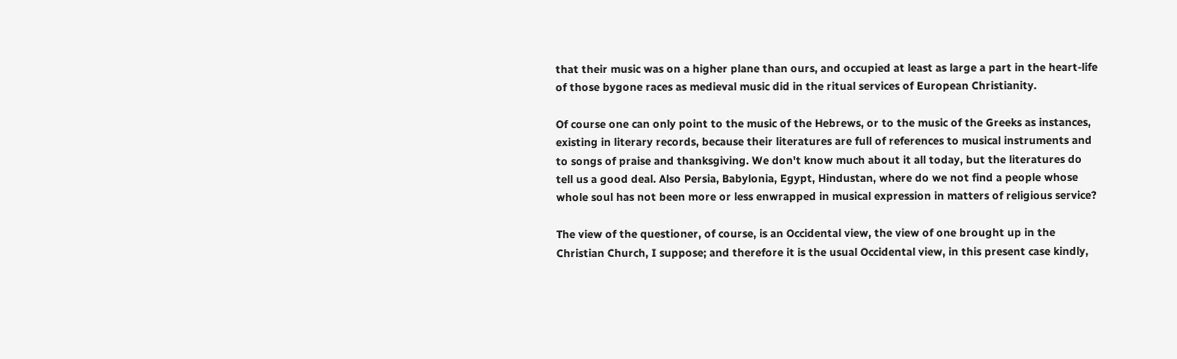that their music was on a higher plane than ours, and occupied at least as large a part in the heart-life of those bygone races as medieval music did in the ritual services of European Christianity.

Of course one can only point to the music of the Hebrews, or to the music of the Greeks as instances, existing in literary records, because their literatures are full of references to musical instruments and to songs of praise and thanksgiving. We don't know much about it all today, but the literatures do tell us a good deal. Also Persia, Babylonia, Egypt, Hindustan, where do we not find a people whose whole soul has not been more or less enwrapped in musical expression in matters of religious service?

The view of the questioner, of course, is an Occidental view, the view of one brought up in the Christian Church, I suppose; and therefore it is the usual Occidental view, in this present case kindly,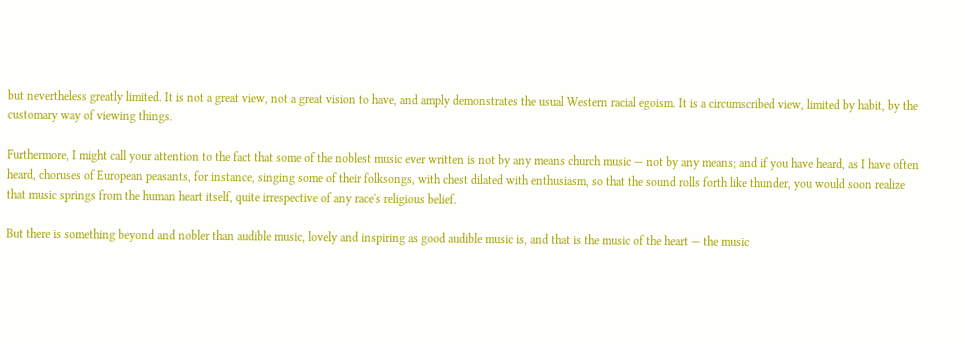but nevertheless greatly limited. It is not a great view, not a great vision to have, and amply demonstrates the usual Western racial egoism. It is a circumscribed view, limited by habit, by the customary way of viewing things.

Furthermore, I might call your attention to the fact that some of the noblest music ever written is not by any means church music — not by any means; and if you have heard, as I have often heard, choruses of European peasants, for instance, singing some of their folksongs, with chest dilated with enthusiasm, so that the sound rolls forth like thunder, you would soon realize that music springs from the human heart itself, quite irrespective of any race's religious belief.

But there is something beyond and nobler than audible music, lovely and inspiring as good audible music is, and that is the music of the heart — the music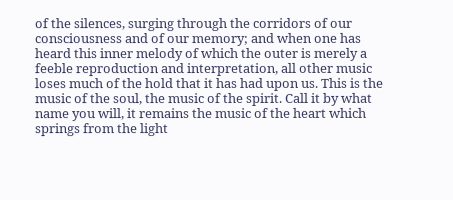of the silences, surging through the corridors of our consciousness and of our memory; and when one has heard this inner melody of which the outer is merely a feeble reproduction and interpretation, all other music loses much of the hold that it has had upon us. This is the music of the soul, the music of the spirit. Call it by what name you will, it remains the music of the heart which springs from the light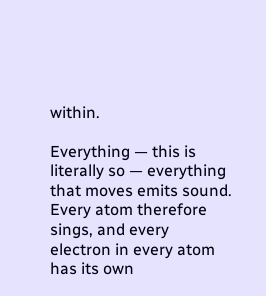within.

Everything — this is literally so — everything that moves emits sound. Every atom therefore sings, and every electron in every atom has its own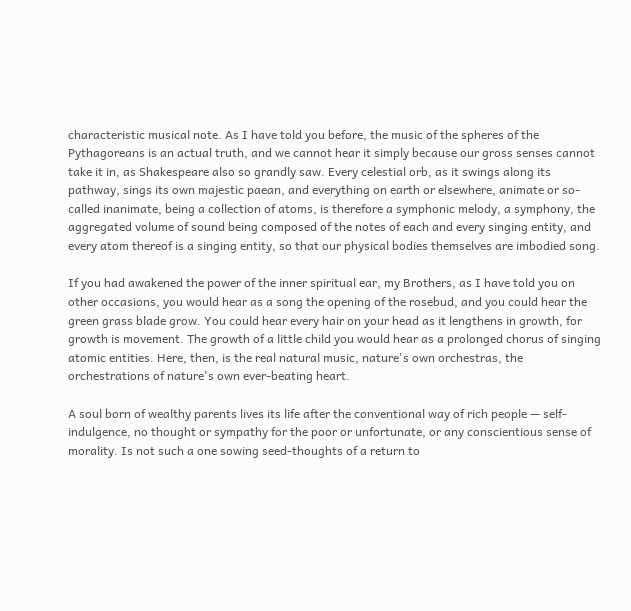characteristic musical note. As I have told you before, the music of the spheres of the Pythagoreans is an actual truth, and we cannot hear it simply because our gross senses cannot take it in, as Shakespeare also so grandly saw. Every celestial orb, as it swings along its pathway, sings its own majestic paean, and everything on earth or elsewhere, animate or so-called inanimate, being a collection of atoms, is therefore a symphonic melody, a symphony, the aggregated volume of sound being composed of the notes of each and every singing entity, and every atom thereof is a singing entity, so that our physical bodies themselves are imbodied song.

If you had awakened the power of the inner spiritual ear, my Brothers, as I have told you on other occasions, you would hear as a song the opening of the rosebud, and you could hear the green grass blade grow. You could hear every hair on your head as it lengthens in growth, for growth is movement. The growth of a little child you would hear as a prolonged chorus of singing atomic entities. Here, then, is the real natural music, nature's own orchestras, the orchestrations of nature's own ever-beating heart.

A soul born of wealthy parents lives its life after the conventional way of rich people — self-indulgence, no thought or sympathy for the poor or unfortunate, or any conscientious sense of morality. Is not such a one sowing seed-thoughts of a return to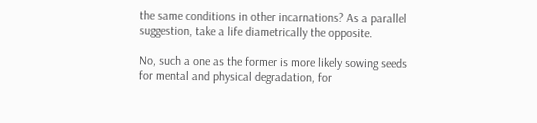the same conditions in other incarnations? As a parallel suggestion, take a life diametrically the opposite.

No, such a one as the former is more likely sowing seeds for mental and physical degradation, for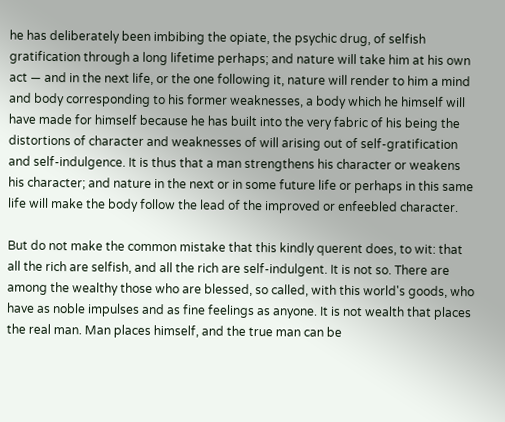he has deliberately been imbibing the opiate, the psychic drug, of selfish gratification through a long lifetime perhaps; and nature will take him at his own act — and in the next life, or the one following it, nature will render to him a mind and body corresponding to his former weaknesses, a body which he himself will have made for himself because he has built into the very fabric of his being the distortions of character and weaknesses of will arising out of self-gratification and self-indulgence. It is thus that a man strengthens his character or weakens his character; and nature in the next or in some future life or perhaps in this same life will make the body follow the lead of the improved or enfeebled character.

But do not make the common mistake that this kindly querent does, to wit: that all the rich are selfish, and all the rich are self-indulgent. It is not so. There are among the wealthy those who are blessed, so called, with this world's goods, who have as noble impulses and as fine feelings as anyone. It is not wealth that places the real man. Man places himself, and the true man can be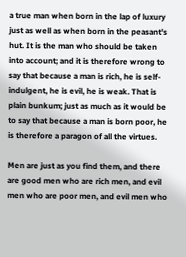a true man when born in the lap of luxury just as well as when born in the peasant's hut. It is the man who should be taken into account; and it is therefore wrong to say that because a man is rich, he is self-indulgent, he is evil, he is weak. That is plain bunkum; just as much as it would be to say that because a man is born poor, he is therefore a paragon of all the virtues.

Men are just as you find them, and there are good men who are rich men, and evil men who are poor men, and evil men who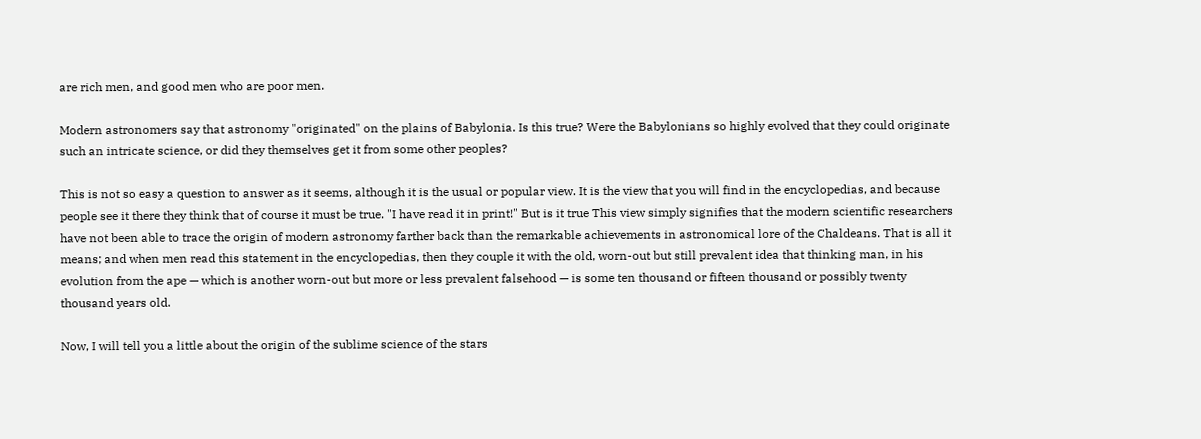are rich men, and good men who are poor men.

Modern astronomers say that astronomy "originated" on the plains of Babylonia. Is this true? Were the Babylonians so highly evolved that they could originate such an intricate science, or did they themselves get it from some other peoples?

This is not so easy a question to answer as it seems, although it is the usual or popular view. It is the view that you will find in the encyclopedias, and because people see it there they think that of course it must be true. "I have read it in print!" But is it true This view simply signifies that the modern scientific researchers have not been able to trace the origin of modern astronomy farther back than the remarkable achievements in astronomical lore of the Chaldeans. That is all it means; and when men read this statement in the encyclopedias, then they couple it with the old, worn-out but still prevalent idea that thinking man, in his evolution from the ape — which is another worn-out but more or less prevalent falsehood — is some ten thousand or fifteen thousand or possibly twenty thousand years old.

Now, I will tell you a little about the origin of the sublime science of the stars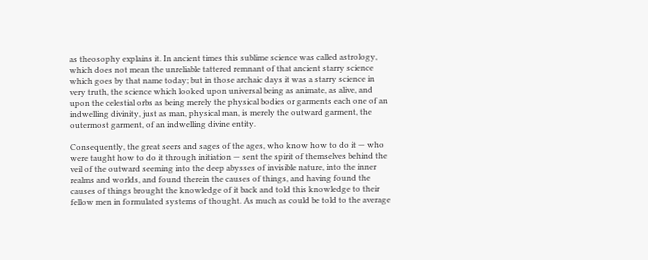as theosophy explains it. In ancient times this sublime science was called astrology, which does not mean the unreliable tattered remnant of that ancient starry science which goes by that name today; but in those archaic days it was a starry science in very truth, the science which looked upon universal being as animate, as alive, and upon the celestial orbs as being merely the physical bodies or garments each one of an indwelling divinity, just as man, physical man, is merely the outward garment, the outermost garment, of an indwelling divine entity.

Consequently, the great seers and sages of the ages, who know how to do it — who were taught how to do it through initiation — sent the spirit of themselves behind the veil of the outward seeming into the deep abysses of invisible nature, into the inner realms and worlds, and found therein the causes of things, and having found the causes of things brought the knowledge of it back and told this knowledge to their fellow men in formulated systems of thought. As much as could be told to the average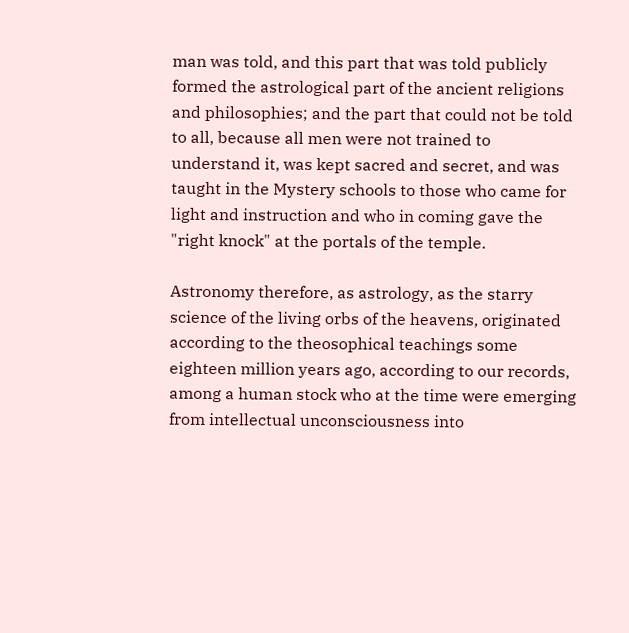man was told, and this part that was told publicly formed the astrological part of the ancient religions and philosophies; and the part that could not be told to all, because all men were not trained to understand it, was kept sacred and secret, and was taught in the Mystery schools to those who came for light and instruction and who in coming gave the "right knock" at the portals of the temple.

Astronomy therefore, as astrology, as the starry science of the living orbs of the heavens, originated according to the theosophical teachings some eighteen million years ago, according to our records, among a human stock who at the time were emerging from intellectual unconsciousness into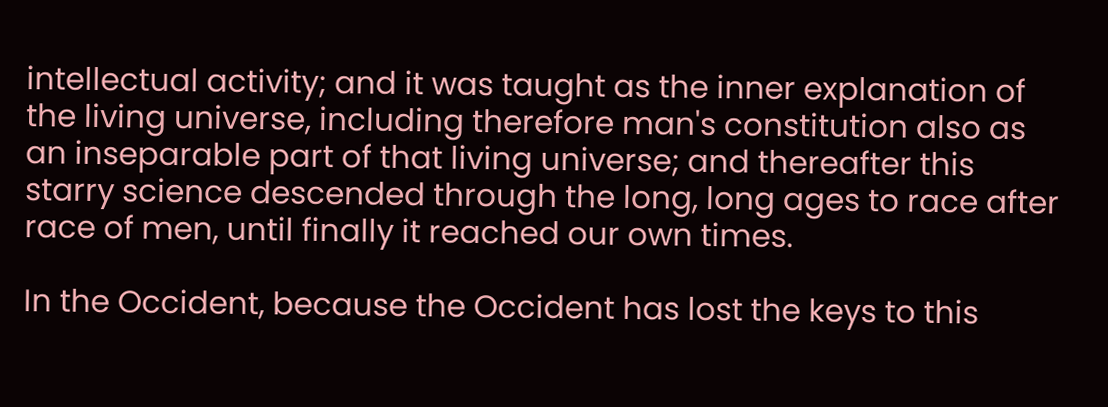intellectual activity; and it was taught as the inner explanation of the living universe, including therefore man's constitution also as an inseparable part of that living universe; and thereafter this starry science descended through the long, long ages to race after race of men, until finally it reached our own times.

In the Occident, because the Occident has lost the keys to this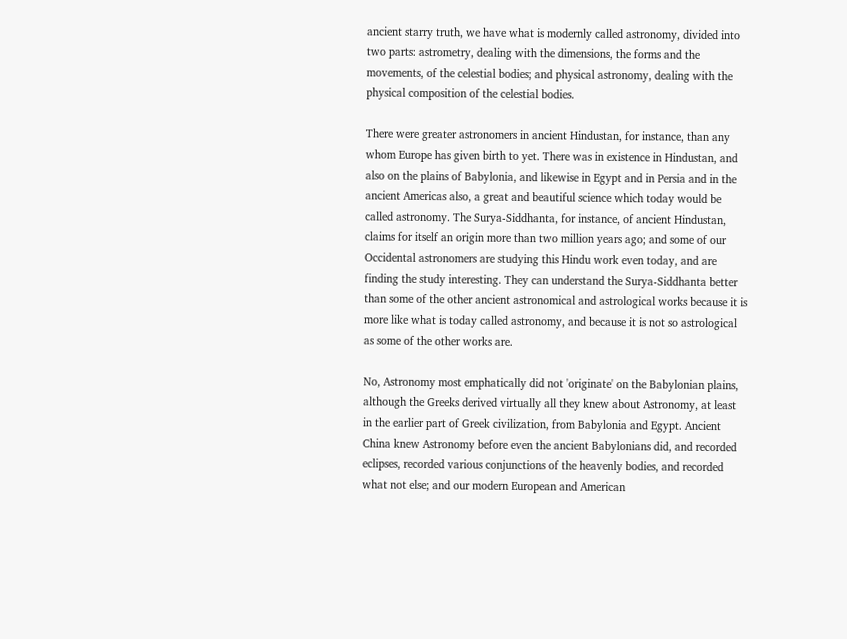ancient starry truth, we have what is modernly called astronomy, divided into two parts: astrometry, dealing with the dimensions, the forms and the movements, of the celestial bodies; and physical astronomy, dealing with the physical composition of the celestial bodies.

There were greater astronomers in ancient Hindustan, for instance, than any whom Europe has given birth to yet. There was in existence in Hindustan, and also on the plains of Babylonia, and likewise in Egypt and in Persia and in the ancient Americas also, a great and beautiful science which today would be called astronomy. The Surya-Siddhanta, for instance, of ancient Hindustan, claims for itself an origin more than two million years ago; and some of our Occidental astronomers are studying this Hindu work even today, and are finding the study interesting. They can understand the Surya-Siddhanta better than some of the other ancient astronomical and astrological works because it is more like what is today called astronomy, and because it is not so astrological as some of the other works are.

No, Astronomy most emphatically did not 'originate' on the Babylonian plains, although the Greeks derived virtually all they knew about Astronomy, at least in the earlier part of Greek civilization, from Babylonia and Egypt. Ancient China knew Astronomy before even the ancient Babylonians did, and recorded eclipses, recorded various conjunctions of the heavenly bodies, and recorded what not else; and our modern European and American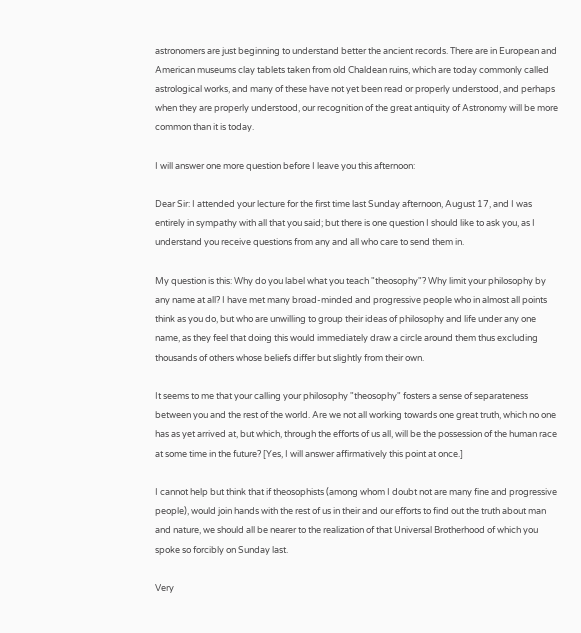astronomers are just beginning to understand better the ancient records. There are in European and American museums clay tablets taken from old Chaldean ruins, which are today commonly called astrological works, and many of these have not yet been read or properly understood, and perhaps when they are properly understood, our recognition of the great antiquity of Astronomy will be more common than it is today.

I will answer one more question before I leave you this afternoon:

Dear Sir: I attended your lecture for the first time last Sunday afternoon, August 17, and I was entirely in sympathy with all that you said; but there is one question I should like to ask you, as I understand you receive questions from any and all who care to send them in.

My question is this: Why do you label what you teach "theosophy"? Why limit your philosophy by any name at all? I have met many broad-minded and progressive people who in almost all points think as you do, but who are unwilling to group their ideas of philosophy and life under any one name, as they feel that doing this would immediately draw a circle around them thus excluding thousands of others whose beliefs differ but slightly from their own.

It seems to me that your calling your philosophy "theosophy" fosters a sense of separateness between you and the rest of the world. Are we not all working towards one great truth, which no one has as yet arrived at, but which, through the efforts of us all, will be the possession of the human race at some time in the future? [Yes, I will answer affirmatively this point at once.]

I cannot help but think that if theosophists (among whom I doubt not are many fine and progressive people), would join hands with the rest of us in their and our efforts to find out the truth about man and nature, we should all be nearer to the realization of that Universal Brotherhood of which you spoke so forcibly on Sunday last.

Very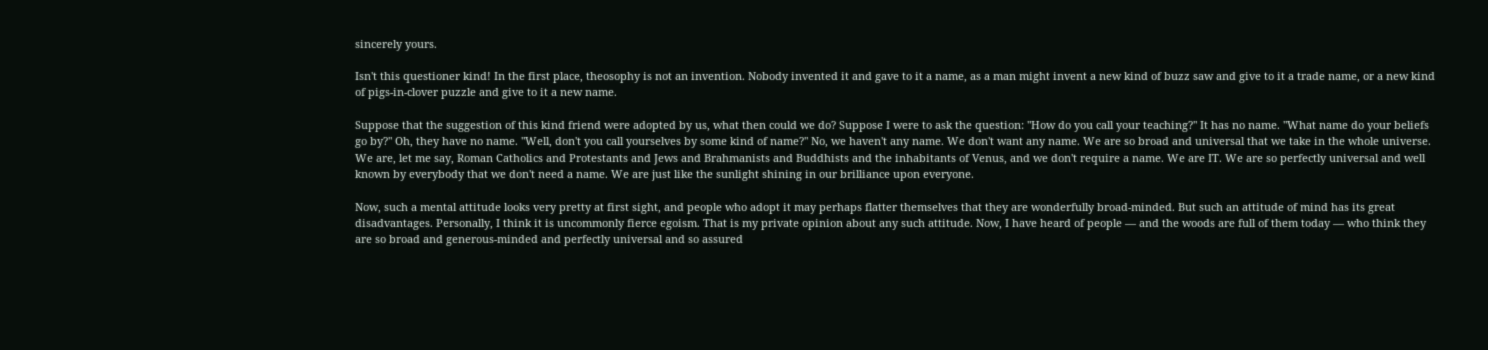sincerely yours.

Isn't this questioner kind! In the first place, theosophy is not an invention. Nobody invented it and gave to it a name, as a man might invent a new kind of buzz saw and give to it a trade name, or a new kind of pigs-in-clover puzzle and give to it a new name.

Suppose that the suggestion of this kind friend were adopted by us, what then could we do? Suppose I were to ask the question: "How do you call your teaching?" It has no name. "What name do your beliefs go by?" Oh, they have no name. "Well, don't you call yourselves by some kind of name?" No, we haven't any name. We don't want any name. We are so broad and universal that we take in the whole universe. We are, let me say, Roman Catholics and Protestants and Jews and Brahmanists and Buddhists and the inhabitants of Venus, and we don't require a name. We are IT. We are so perfectly universal and well known by everybody that we don't need a name. We are just like the sunlight shining in our brilliance upon everyone.

Now, such a mental attitude looks very pretty at first sight, and people who adopt it may perhaps flatter themselves that they are wonderfully broad-minded. But such an attitude of mind has its great disadvantages. Personally, I think it is uncommonly fierce egoism. That is my private opinion about any such attitude. Now, I have heard of people — and the woods are full of them today — who think they are so broad and generous-minded and perfectly universal and so assured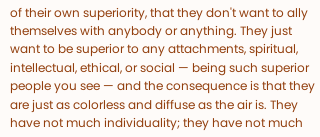of their own superiority, that they don't want to ally themselves with anybody or anything. They just want to be superior to any attachments, spiritual, intellectual, ethical, or social — being such superior people you see — and the consequence is that they are just as colorless and diffuse as the air is. They have not much individuality; they have not much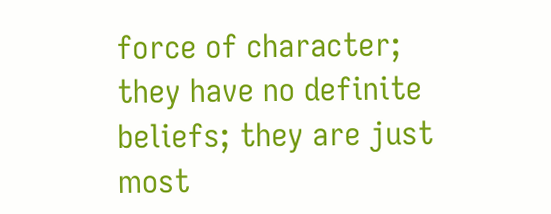force of character; they have no definite beliefs; they are just most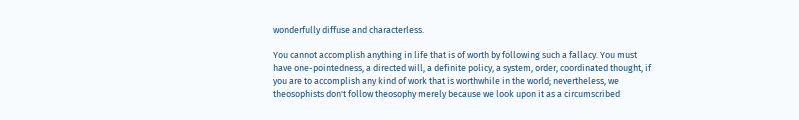wonderfully diffuse and characterless.

You cannot accomplish anything in life that is of worth by following such a fallacy. You must have one-pointedness, a directed will, a definite policy, a system, order, coordinated thought, if you are to accomplish any kind of work that is worthwhile in the world; nevertheless, we theosophists don't follow theosophy merely because we look upon it as a circumscribed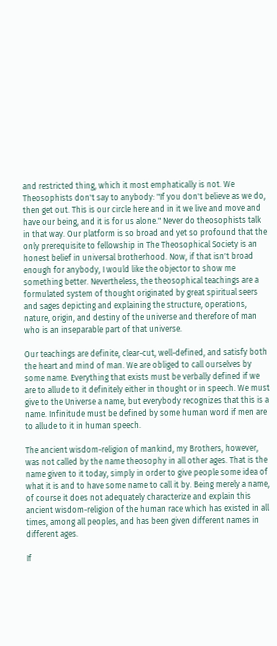and restricted thing, which it most emphatically is not. We Theosophists don't say to anybody: "If you don't believe as we do, then get out. This is our circle here and in it we live and move and have our being, and it is for us alone." Never do theosophists talk in that way. Our platform is so broad and yet so profound that the only prerequisite to fellowship in The Theosophical Society is an honest belief in universal brotherhood. Now, if that isn't broad enough for anybody, I would like the objector to show me something better. Nevertheless, the theosophical teachings are a formulated system of thought originated by great spiritual seers and sages depicting and explaining the structure, operations, nature, origin, and destiny of the universe and therefore of man who is an inseparable part of that universe.

Our teachings are definite, clear-cut, well-defined, and satisfy both the heart and mind of man. We are obliged to call ourselves by some name. Everything that exists must be verbally defined if we are to allude to it definitely either in thought or in speech. We must give to the Universe a name, but everybody recognizes that this is a name. Infinitude must be defined by some human word if men are to allude to it in human speech.

The ancient wisdom-religion of mankind, my Brothers, however, was not called by the name theosophy in all other ages. That is the name given to it today, simply in order to give people some idea of what it is and to have some name to call it by. Being merely a name, of course it does not adequately characterize and explain this ancient wisdom-religion of the human race which has existed in all times, among all peoples, and has been given different names in different ages.

If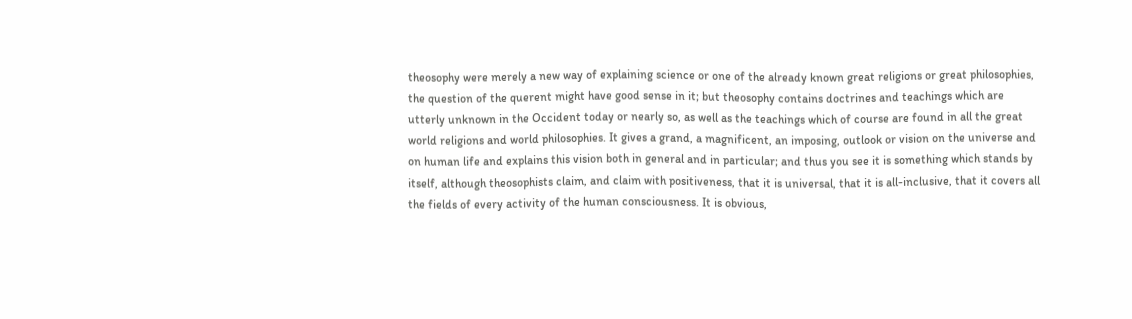theosophy were merely a new way of explaining science or one of the already known great religions or great philosophies, the question of the querent might have good sense in it; but theosophy contains doctrines and teachings which are utterly unknown in the Occident today or nearly so, as well as the teachings which of course are found in all the great world religions and world philosophies. It gives a grand, a magnificent, an imposing, outlook or vision on the universe and on human life and explains this vision both in general and in particular; and thus you see it is something which stands by itself, although theosophists claim, and claim with positiveness, that it is universal, that it is all-inclusive, that it covers all the fields of every activity of the human consciousness. It is obvious,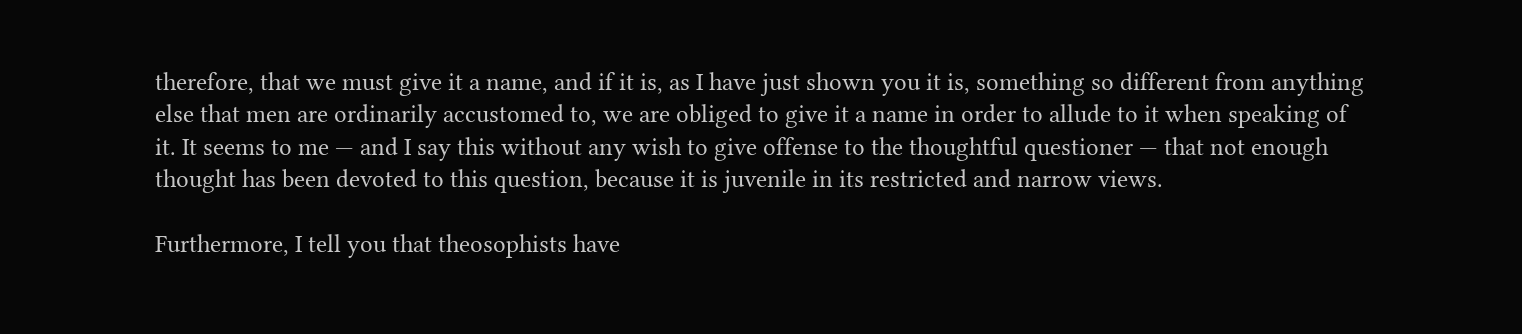therefore, that we must give it a name, and if it is, as I have just shown you it is, something so different from anything else that men are ordinarily accustomed to, we are obliged to give it a name in order to allude to it when speaking of it. It seems to me — and I say this without any wish to give offense to the thoughtful questioner — that not enough thought has been devoted to this question, because it is juvenile in its restricted and narrow views.

Furthermore, I tell you that theosophists have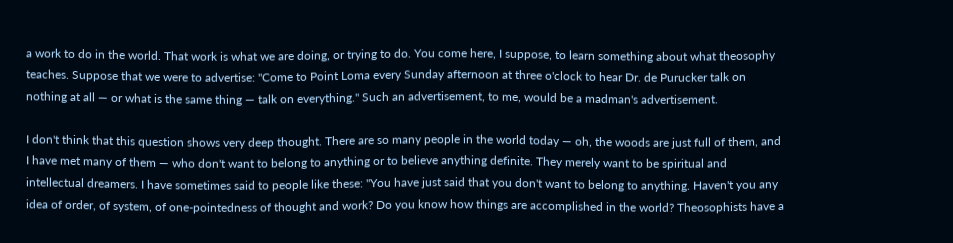a work to do in the world. That work is what we are doing, or trying to do. You come here, I suppose, to learn something about what theosophy teaches. Suppose that we were to advertise: "Come to Point Loma every Sunday afternoon at three o'clock to hear Dr. de Purucker talk on nothing at all — or what is the same thing — talk on everything." Such an advertisement, to me, would be a madman's advertisement.

I don't think that this question shows very deep thought. There are so many people in the world today — oh, the woods are just full of them, and I have met many of them — who don't want to belong to anything or to believe anything definite. They merely want to be spiritual and intellectual dreamers. I have sometimes said to people like these: "You have just said that you don't want to belong to anything. Haven't you any idea of order, of system, of one-pointedness of thought and work? Do you know how things are accomplished in the world? Theosophists have a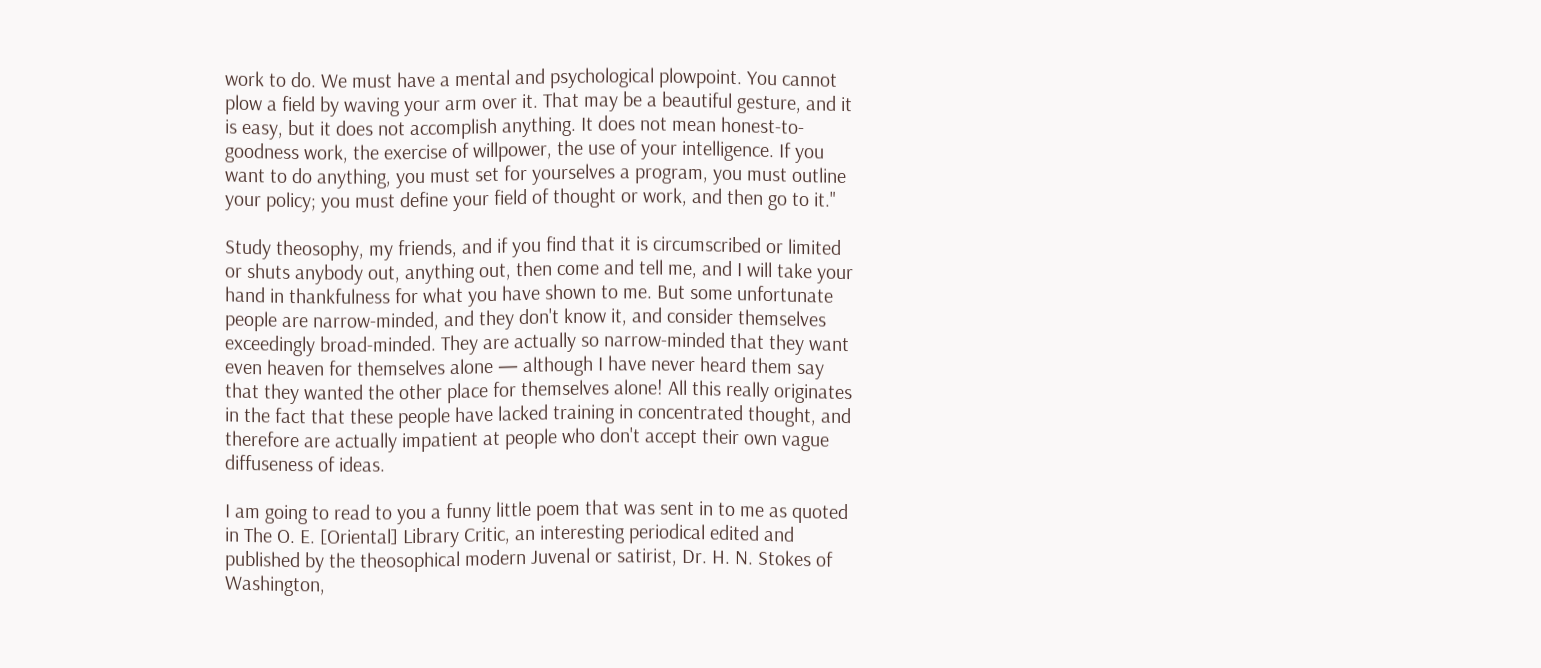work to do. We must have a mental and psychological plowpoint. You cannot plow a field by waving your arm over it. That may be a beautiful gesture, and it is easy, but it does not accomplish anything. It does not mean honest-to-goodness work, the exercise of willpower, the use of your intelligence. If you want to do anything, you must set for yourselves a program, you must outline your policy; you must define your field of thought or work, and then go to it."

Study theosophy, my friends, and if you find that it is circumscribed or limited or shuts anybody out, anything out, then come and tell me, and I will take your hand in thankfulness for what you have shown to me. But some unfortunate people are narrow-minded, and they don't know it, and consider themselves exceedingly broad-minded. They are actually so narrow-minded that they want even heaven for themselves alone — although I have never heard them say that they wanted the other place for themselves alone! All this really originates in the fact that these people have lacked training in concentrated thought, and therefore are actually impatient at people who don't accept their own vague diffuseness of ideas.

I am going to read to you a funny little poem that was sent in to me as quoted in The O. E. [Oriental] Library Critic, an interesting periodical edited and published by the theosophical modern Juvenal or satirist, Dr. H. N. Stokes of Washington,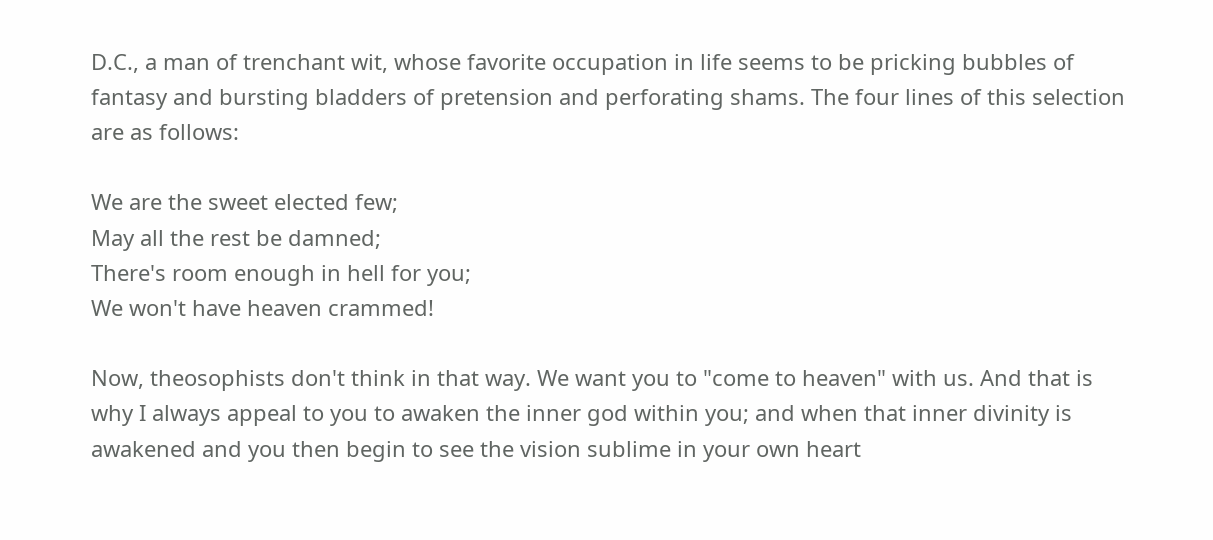D.C., a man of trenchant wit, whose favorite occupation in life seems to be pricking bubbles of fantasy and bursting bladders of pretension and perforating shams. The four lines of this selection are as follows:

We are the sweet elected few;
May all the rest be damned;
There's room enough in hell for you;
We won't have heaven crammed!

Now, theosophists don't think in that way. We want you to "come to heaven" with us. And that is why I always appeal to you to awaken the inner god within you; and when that inner divinity is awakened and you then begin to see the vision sublime in your own heart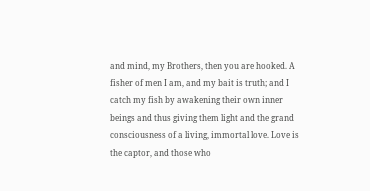and mind, my Brothers, then you are hooked. A fisher of men I am, and my bait is truth; and I catch my fish by awakening their own inner beings and thus giving them light and the grand consciousness of a living, immortal love. Love is the captor, and those who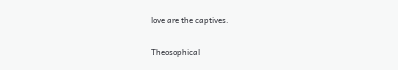love are the captives.

Theosophical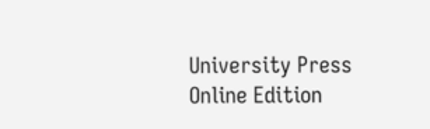University Press Online Edition